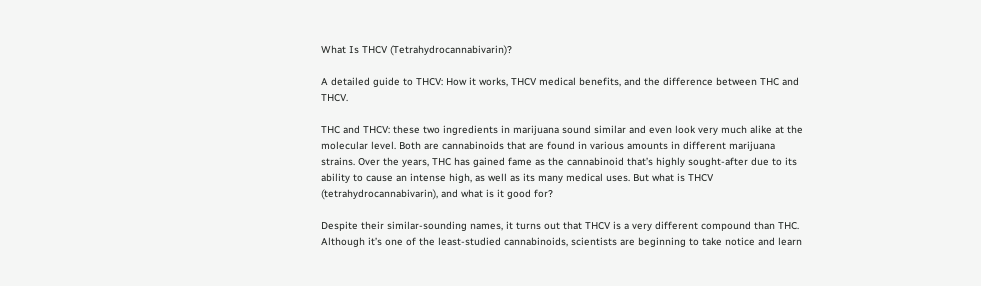What Is THCV (Tetrahydrocannabivarin)?

A detailed guide to THCV: How it works, THCV medical benefits, and the difference between THC and THCV.

THC and THCV: these two ingredients in marijuana sound similar and even look very much alike at the molecular level. Both are cannabinoids that are found in various amounts in different marijuana strains. Over the years, THC has gained fame as the cannabinoid that’s highly sought-after due to its ability to cause an intense high, as well as its many medical uses. But what is THCV (tetrahydrocannabivarin), and what is it good for?

Despite their similar-sounding names, it turns out that THCV is a very different compound than THC. Although it’s one of the least-studied cannabinoids, scientists are beginning to take notice and learn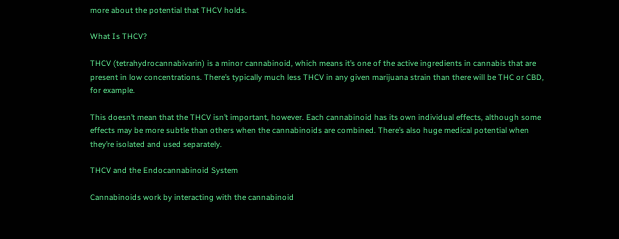more about the potential that THCV holds.

What Is THCV?

THCV (tetrahydrocannabivarin) is a minor cannabinoid, which means it’s one of the active ingredients in cannabis that are present in low concentrations. There’s typically much less THCV in any given marijuana strain than there will be THC or CBD, for example.

This doesn’t mean that the THCV isn’t important, however. Each cannabinoid has its own individual effects, although some effects may be more subtle than others when the cannabinoids are combined. There’s also huge medical potential when they’re isolated and used separately.

THCV and the Endocannabinoid System

Cannabinoids work by interacting with the cannabinoid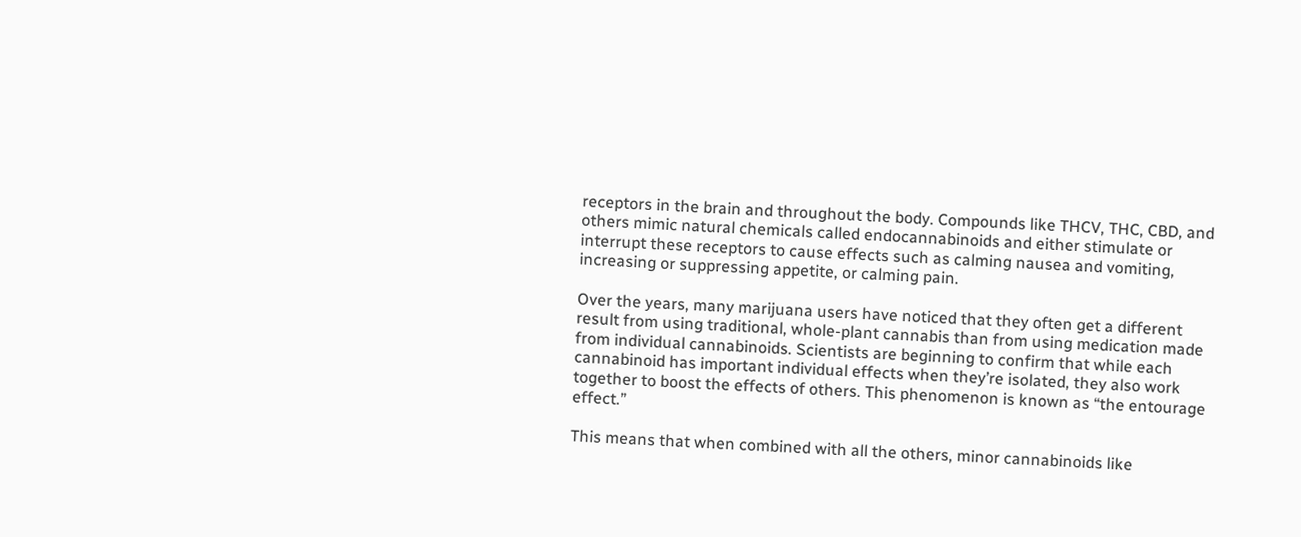receptors in the brain and throughout the body. Compounds like THCV, THC, CBD, and others mimic natural chemicals called endocannabinoids and either stimulate or interrupt these receptors to cause effects such as calming nausea and vomiting, increasing or suppressing appetite, or calming pain.

Over the years, many marijuana users have noticed that they often get a different result from using traditional, whole-plant cannabis than from using medication made from individual cannabinoids. Scientists are beginning to confirm that while each cannabinoid has important individual effects when they’re isolated, they also work together to boost the effects of others. This phenomenon is known as “the entourage effect.”

This means that when combined with all the others, minor cannabinoids like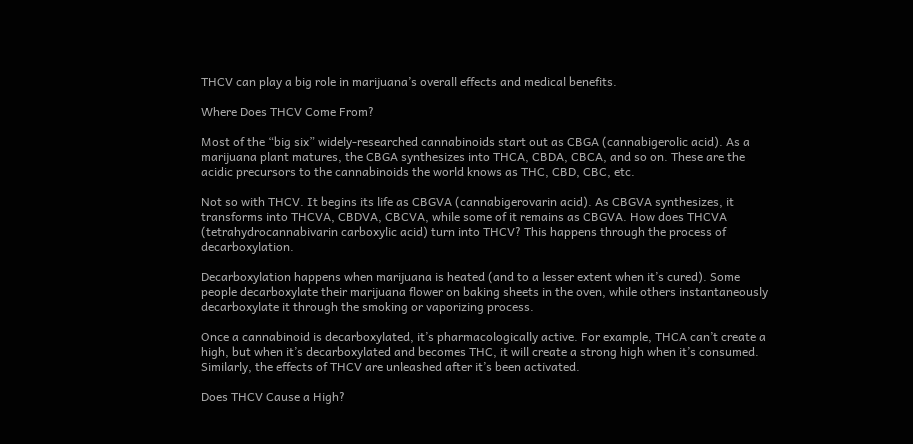THCV can play a big role in marijuana’s overall effects and medical benefits.

Where Does THCV Come From?

Most of the “big six” widely-researched cannabinoids start out as CBGA (cannabigerolic acid). As a marijuana plant matures, the CBGA synthesizes into THCA, CBDA, CBCA, and so on. These are the acidic precursors to the cannabinoids the world knows as THC, CBD, CBC, etc.

Not so with THCV. It begins its life as CBGVA (cannabigerovarin acid). As CBGVA synthesizes, it transforms into THCVA, CBDVA, CBCVA, while some of it remains as CBGVA. How does THCVA (tetrahydrocannabivarin carboxylic acid) turn into THCV? This happens through the process of decarboxylation.

Decarboxylation happens when marijuana is heated (and to a lesser extent when it’s cured). Some people decarboxylate their marijuana flower on baking sheets in the oven, while others instantaneously decarboxylate it through the smoking or vaporizing process.

Once a cannabinoid is decarboxylated, it’s pharmacologically active. For example, THCA can’t create a high, but when it’s decarboxylated and becomes THC, it will create a strong high when it’s consumed. Similarly, the effects of THCV are unleashed after it’s been activated.

Does THCV Cause a High?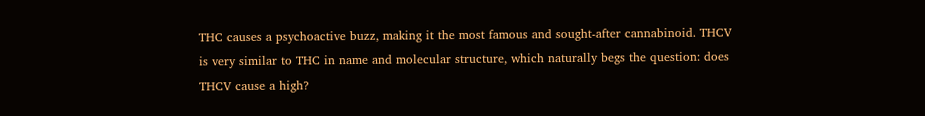THC causes a psychoactive buzz, making it the most famous and sought-after cannabinoid. THCV is very similar to THC in name and molecular structure, which naturally begs the question: does THCV cause a high?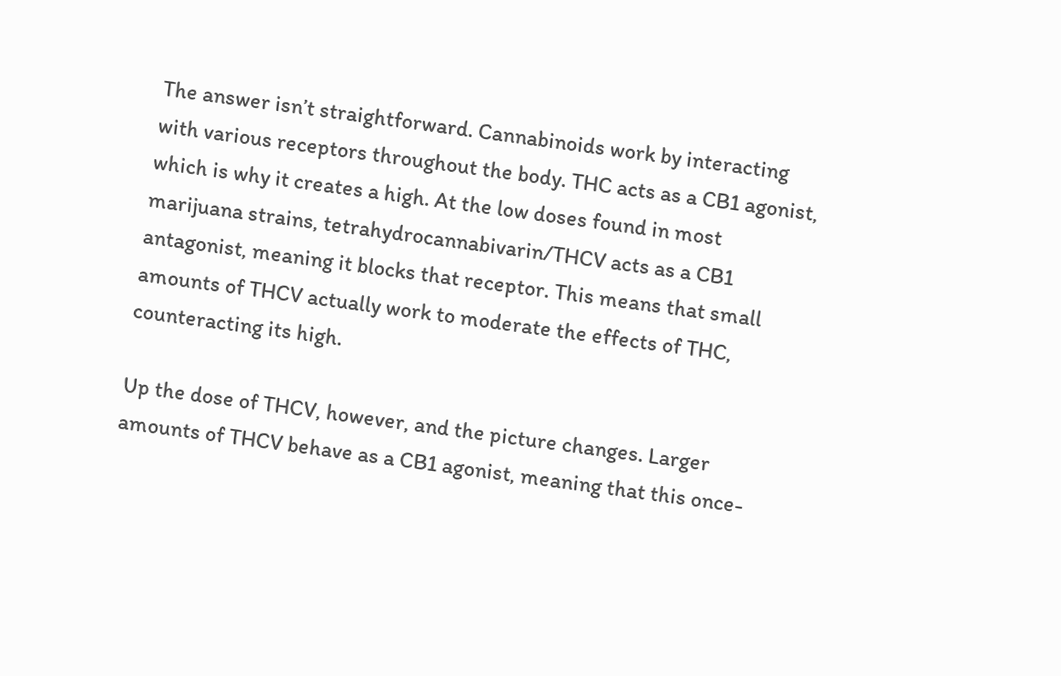The answer isn’t straightforward. Cannabinoids work by interacting with various receptors throughout the body. THC acts as a CB1 agonist, which is why it creates a high. At the low doses found in most marijuana strains, tetrahydrocannabivarin/THCV acts as a CB1 antagonist, meaning it blocks that receptor. This means that small amounts of THCV actually work to moderate the effects of THC, counteracting its high.

Up the dose of THCV, however, and the picture changes. Larger amounts of THCV behave as a CB1 agonist, meaning that this once-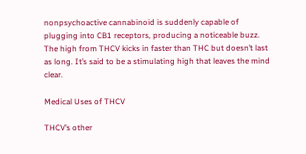nonpsychoactive cannabinoid is suddenly capable of plugging into CB1 receptors, producing a noticeable buzz. The high from THCV kicks in faster than THC but doesn’t last as long. It’s said to be a stimulating high that leaves the mind clear.

Medical Uses of THCV

THCV’s other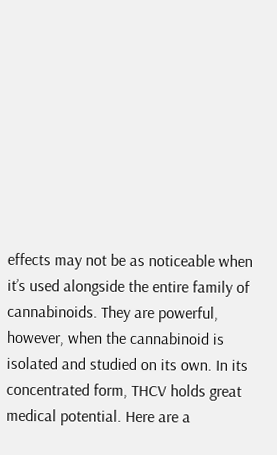effects may not be as noticeable when it’s used alongside the entire family of cannabinoids. They are powerful, however, when the cannabinoid is isolated and studied on its own. In its concentrated form, THCV holds great medical potential. Here are a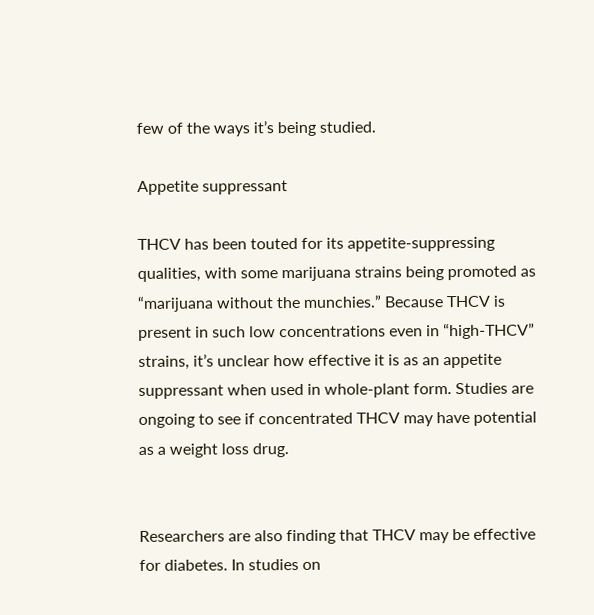few of the ways it’s being studied.

Appetite suppressant

THCV has been touted for its appetite-suppressing qualities, with some marijuana strains being promoted as “marijuana without the munchies.” Because THCV is present in such low concentrations even in “high-THCV” strains, it’s unclear how effective it is as an appetite suppressant when used in whole-plant form. Studies are ongoing to see if concentrated THCV may have potential as a weight loss drug.


Researchers are also finding that THCV may be effective for diabetes. In studies on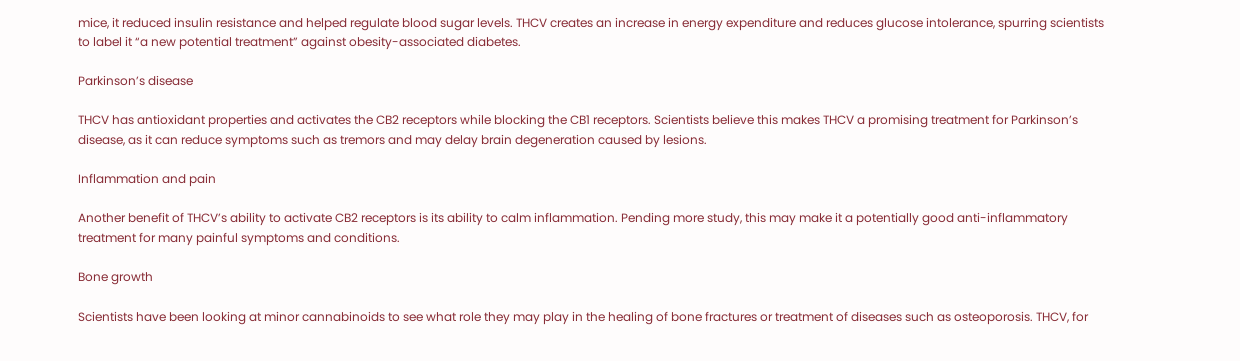mice, it reduced insulin resistance and helped regulate blood sugar levels. THCV creates an increase in energy expenditure and reduces glucose intolerance, spurring scientists to label it “a new potential treatment” against obesity-associated diabetes.

Parkinson’s disease

THCV has antioxidant properties and activates the CB2 receptors while blocking the CB1 receptors. Scientists believe this makes THCV a promising treatment for Parkinson’s disease, as it can reduce symptoms such as tremors and may delay brain degeneration caused by lesions.

Inflammation and pain

Another benefit of THCV’s ability to activate CB2 receptors is its ability to calm inflammation. Pending more study, this may make it a potentially good anti-inflammatory treatment for many painful symptoms and conditions.

Bone growth

Scientists have been looking at minor cannabinoids to see what role they may play in the healing of bone fractures or treatment of diseases such as osteoporosis. THCV, for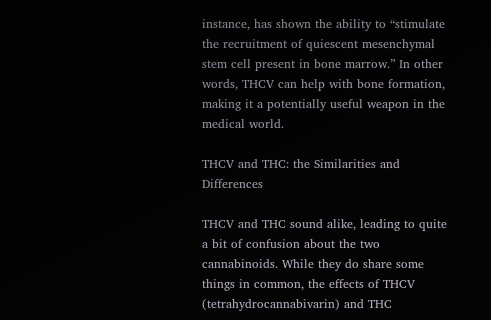instance, has shown the ability to “stimulate the recruitment of quiescent mesenchymal stem cell present in bone marrow.” In other words, THCV can help with bone formation, making it a potentially useful weapon in the medical world.

THCV and THC: the Similarities and Differences

THCV and THC sound alike, leading to quite a bit of confusion about the two cannabinoids. While they do share some things in common, the effects of THCV (tetrahydrocannabivarin) and THC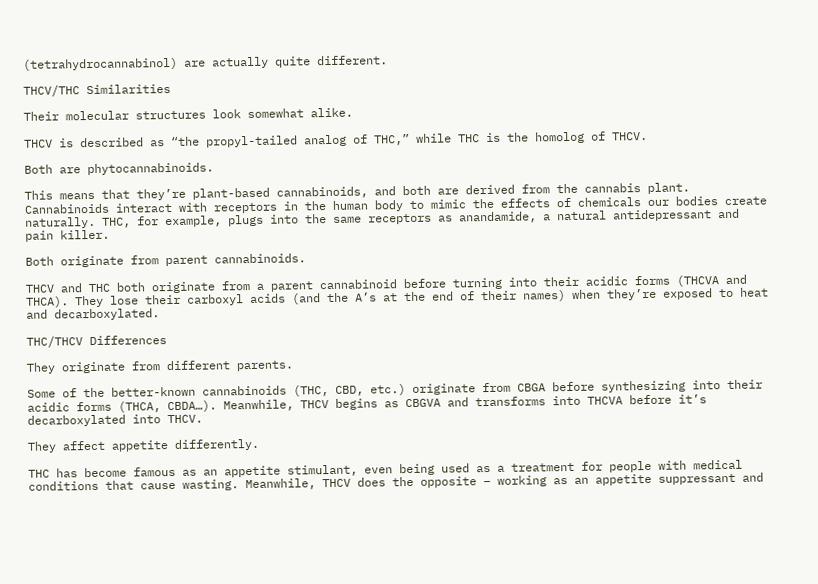(tetrahydrocannabinol) are actually quite different.

THCV/THC Similarities

Their molecular structures look somewhat alike.

THCV is described as “the propyl-tailed analog of THC,” while THC is the homolog of THCV.

Both are phytocannabinoids.

This means that they’re plant-based cannabinoids, and both are derived from the cannabis plant. Cannabinoids interact with receptors in the human body to mimic the effects of chemicals our bodies create naturally. THC, for example, plugs into the same receptors as anandamide, a natural antidepressant and pain killer.

Both originate from parent cannabinoids.

THCV and THC both originate from a parent cannabinoid before turning into their acidic forms (THCVA and THCA). They lose their carboxyl acids (and the A’s at the end of their names) when they’re exposed to heat and decarboxylated.

THC/THCV Differences

They originate from different parents.

Some of the better-known cannabinoids (THC, CBD, etc.) originate from CBGA before synthesizing into their acidic forms (THCA, CBDA…). Meanwhile, THCV begins as CBGVA and transforms into THCVA before it’s decarboxylated into THCV.

They affect appetite differently.

THC has become famous as an appetite stimulant, even being used as a treatment for people with medical conditions that cause wasting. Meanwhile, THCV does the opposite – working as an appetite suppressant and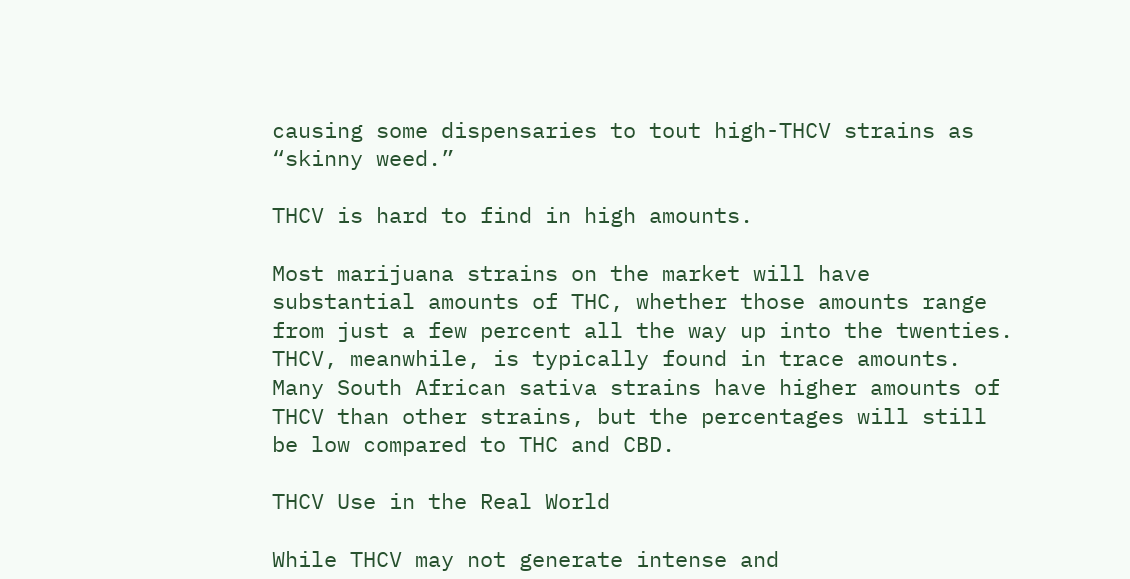causing some dispensaries to tout high-THCV strains as “skinny weed.”

THCV is hard to find in high amounts.

Most marijuana strains on the market will have substantial amounts of THC, whether those amounts range from just a few percent all the way up into the twenties. THCV, meanwhile, is typically found in trace amounts. Many South African sativa strains have higher amounts of THCV than other strains, but the percentages will still be low compared to THC and CBD.

THCV Use in the Real World

While THCV may not generate intense and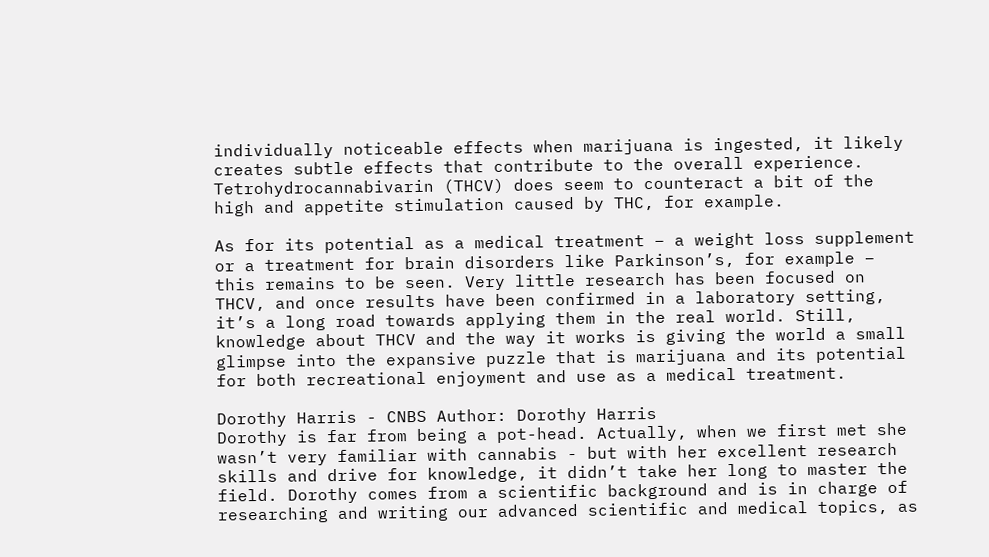individually noticeable effects when marijuana is ingested, it likely creates subtle effects that contribute to the overall experience. Tetrohydrocannabivarin (THCV) does seem to counteract a bit of the high and appetite stimulation caused by THC, for example.

As for its potential as a medical treatment – a weight loss supplement or a treatment for brain disorders like Parkinson’s, for example – this remains to be seen. Very little research has been focused on THCV, and once results have been confirmed in a laboratory setting, it’s a long road towards applying them in the real world. Still, knowledge about THCV and the way it works is giving the world a small glimpse into the expansive puzzle that is marijuana and its potential for both recreational enjoyment and use as a medical treatment.

Dorothy Harris - CNBS Author: Dorothy Harris
Dorothy is far from being a pot-head. Actually, when we first met she wasn’t very familiar with cannabis - but with her excellent research skills and drive for knowledge, it didn’t take her long to master the field. Dorothy comes from a scientific background and is in charge of researching and writing our advanced scientific and medical topics, as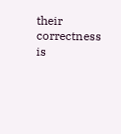their correctness is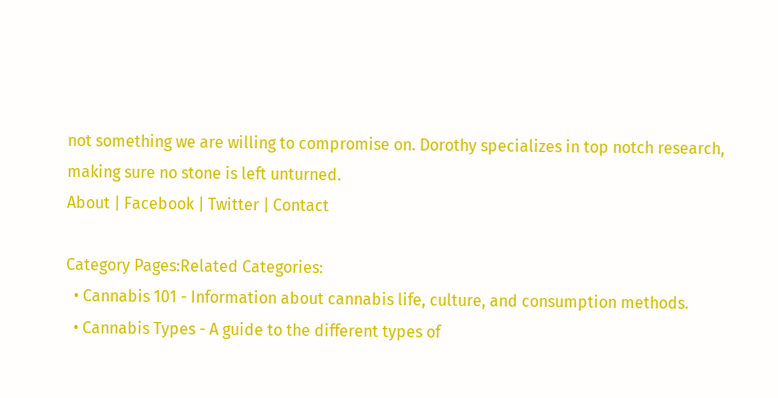not something we are willing to compromise on. Dorothy specializes in top notch research, making sure no stone is left unturned.
About | Facebook | Twitter | Contact

Category Pages:Related Categories:
  • Cannabis 101 - Information about cannabis life, culture, and consumption methods.
  • Cannabis Types - A guide to the different types of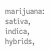marijuana: sativa, indica, hybrids,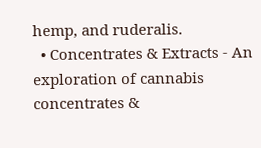hemp, and ruderalis.
  • Concentrates & Extracts - An exploration of cannabis concentrates &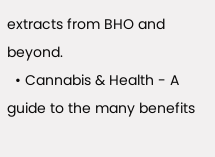extracts from BHO and beyond.
  • Cannabis & Health - A guide to the many benefits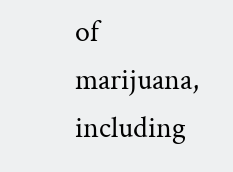of marijuana, including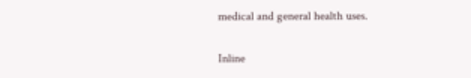medical and general health uses.

Inline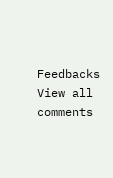Feedbacks
View all comments